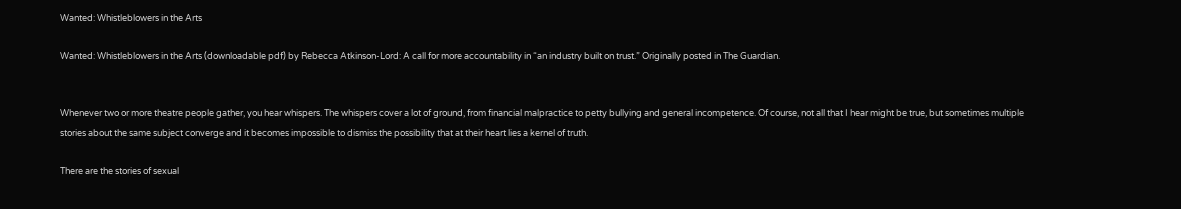Wanted: Whistleblowers in the Arts

Wanted: Whistleblowers in the Arts (downloadable pdf) by Rebecca Atkinson-Lord: A call for more accountability in “an industry built on trust.” Originally posted in The Guardian.


Whenever two or more theatre people gather, you hear whispers. The whispers cover a lot of ground, from financial malpractice to petty bullying and general incompetence. Of course, not all that I hear might be true, but sometimes multiple stories about the same subject converge and it becomes impossible to dismiss the possibility that at their heart lies a kernel of truth.

There are the stories of sexual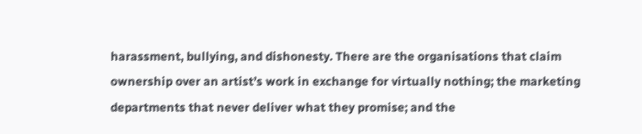harassment, bullying, and dishonesty. There are the organisations that claim ownership over an artist’s work in exchange for virtually nothing; the marketing departments that never deliver what they promise; and the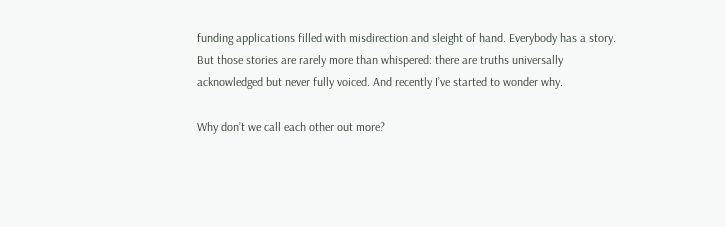funding applications filled with misdirection and sleight of hand. Everybody has a story. But those stories are rarely more than whispered: there are truths universally acknowledged but never fully voiced. And recently I’ve started to wonder why.

Why don’t we call each other out more?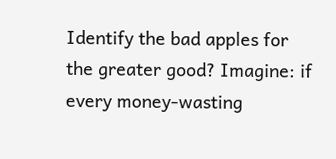Identify the bad apples for the greater good? Imagine: if every money-wasting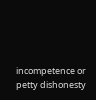incompetence or petty dishonesty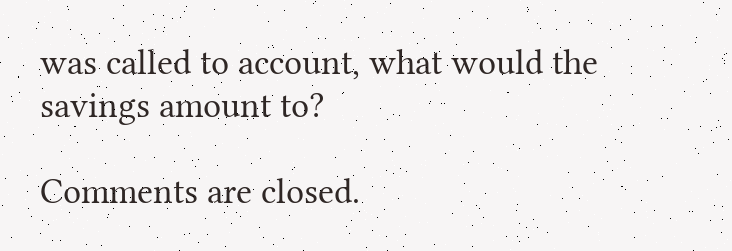was called to account, what would the savings amount to?

Comments are closed.